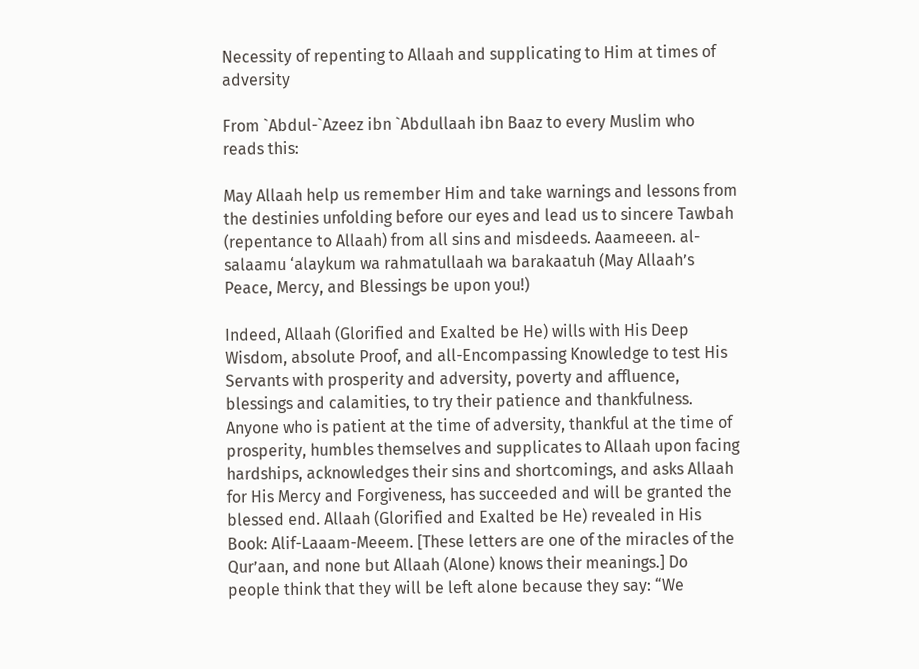Necessity of repenting to Allaah and supplicating to Him at times of adversity

From `Abdul-`Azeez ibn `Abdullaah ibn Baaz to every Muslim who reads this:

May Allaah help us remember Him and take warnings and lessons from the destinies unfolding before our eyes and lead us to sincere Tawbah (repentance to Allaah) from all sins and misdeeds. Aaameeen. al-salaamu ‘alaykum wa rahmatullaah wa barakaatuh (May Allaah’s Peace, Mercy, and Blessings be upon you!)

Indeed, Allaah (Glorified and Exalted be He) wills with His Deep Wisdom, absolute Proof, and all-Encompassing Knowledge to test His Servants with prosperity and adversity, poverty and affluence, blessings and calamities, to try their patience and thankfulness. Anyone who is patient at the time of adversity, thankful at the time of prosperity, humbles themselves and supplicates to Allaah upon facing hardships, acknowledges their sins and shortcomings, and asks Allaah for His Mercy and Forgiveness, has succeeded and will be granted the blessed end. Allaah (Glorified and Exalted be He) revealed in His Book: Alif-Laaam-Meeem. [These letters are one of the miracles of the Qur’aan, and none but Allaah (Alone) knows their meanings.] Do people think that they will be left alone because they say: “We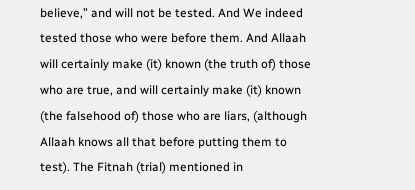believe,” and will not be tested. And We indeed tested those who were before them. And Allaah will certainly make (it) known (the truth of) those who are true, and will certainly make (it) known (the falsehood of) those who are liars, (although Allaah knows all that before putting them to test). The Fitnah (trial) mentioned in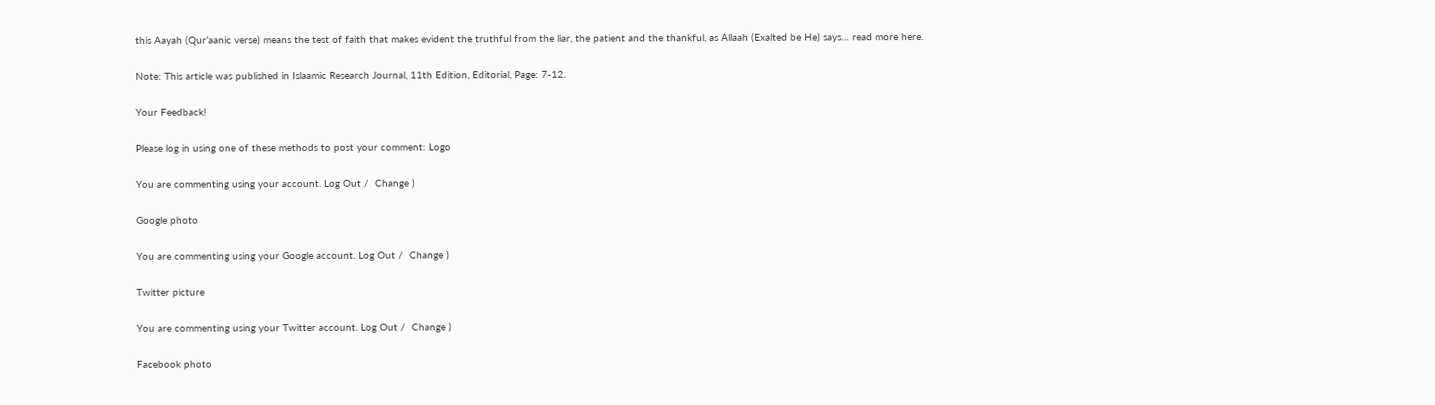this Aayah (Qur’aanic verse) means the test of faith that makes evident the truthful from the liar, the patient and the thankful, as Allaah (Exalted be He) says… read more here.

Note: This article was published in Islaamic Research Journal, 11th Edition, Editorial, Page: 7-12.

Your Feedback!

Please log in using one of these methods to post your comment: Logo

You are commenting using your account. Log Out /  Change )

Google photo

You are commenting using your Google account. Log Out /  Change )

Twitter picture

You are commenting using your Twitter account. Log Out /  Change )

Facebook photo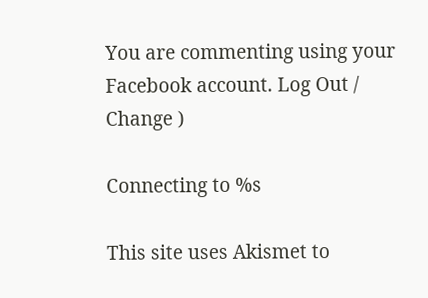You are commenting using your Facebook account. Log Out /  Change )

Connecting to %s

This site uses Akismet to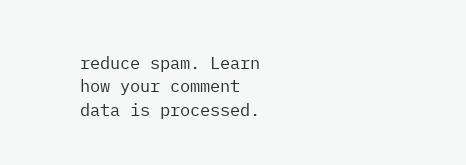reduce spam. Learn how your comment data is processed.